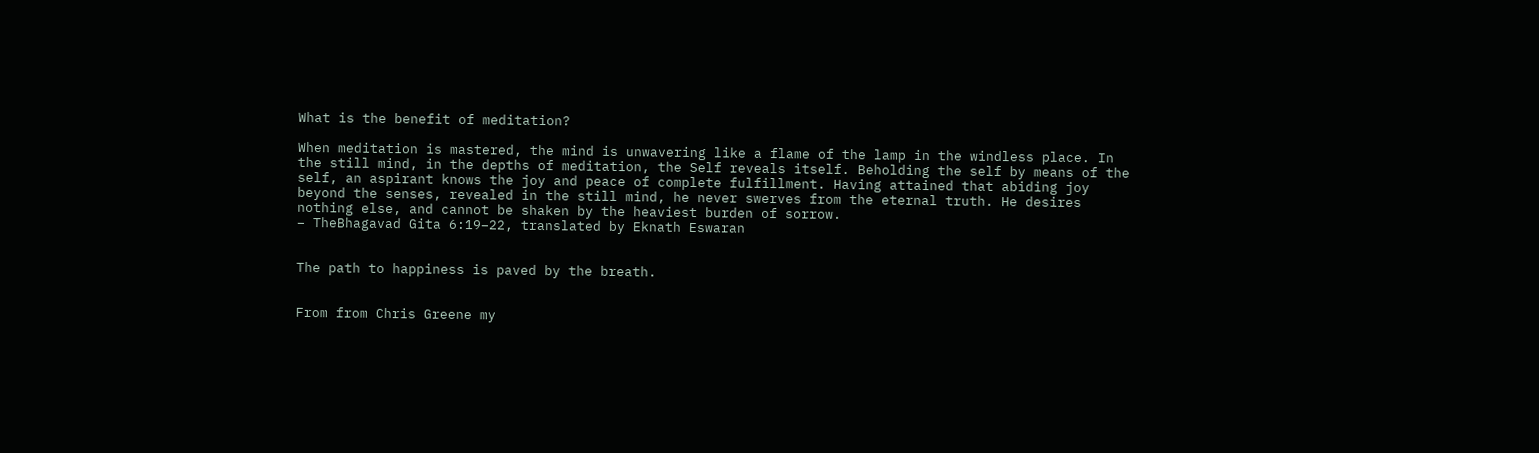What is the benefit of meditation?

When meditation is mastered, the mind is unwavering like a flame of the lamp in the windless place. In the still mind, in the depths of meditation, the Self reveals itself. Beholding the self by means of the self, an aspirant knows the joy and peace of complete fulfillment. Having attained that abiding joy beyond the senses, revealed in the still mind, he never swerves from the eternal truth. He desires nothing else, and cannot be shaken by the heaviest burden of sorrow.
– TheBhagavad Gita 6:19–22, translated by Eknath Eswaran


The path to happiness is paved by the breath.


From from Chris Greene my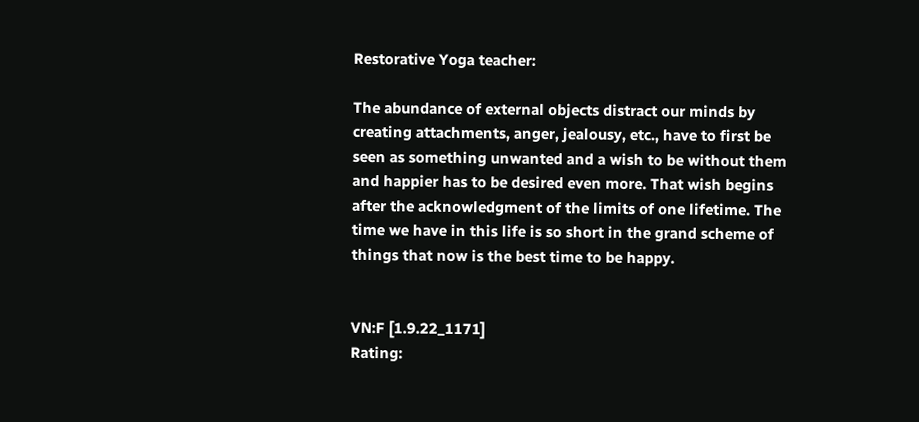Restorative Yoga teacher:

The abundance of external objects distract our minds by creating attachments, anger, jealousy, etc., have to first be seen as something unwanted and a wish to be without them and happier has to be desired even more. That wish begins after the acknowledgment of the limits of one lifetime. The time we have in this life is so short in the grand scheme of things that now is the best time to be happy.


VN:F [1.9.22_1171]
Rating: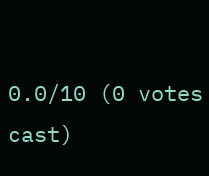0.0/10 (0 votes cast)